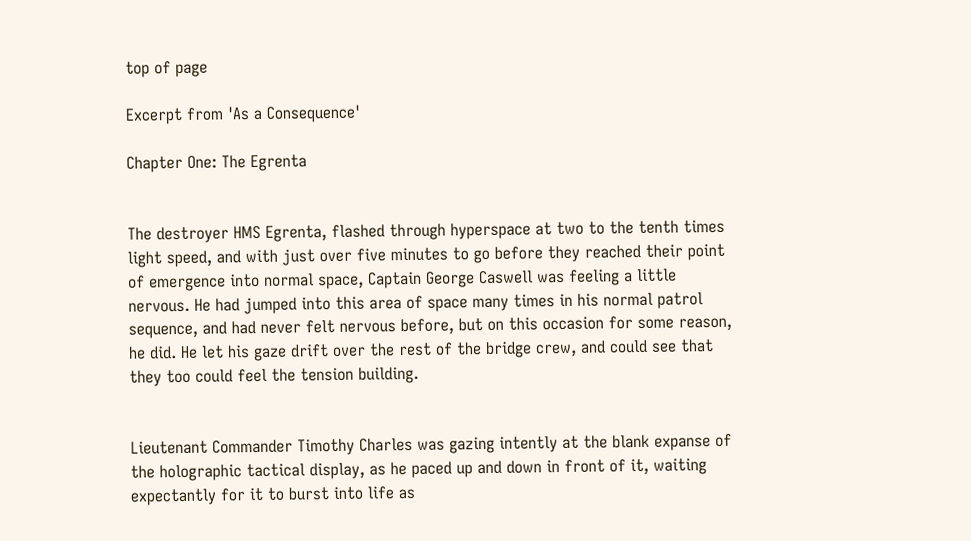top of page

Excerpt from 'As a Consequence'

Chapter One: The Egrenta


The destroyer HMS Egrenta, flashed through hyperspace at two to the tenth times light speed, and with just over five minutes to go before they reached their point of emergence into normal space, Captain George Caswell was feeling a little nervous. He had jumped into this area of space many times in his normal patrol sequence, and had never felt nervous before, but on this occasion for some reason, he did. He let his gaze drift over the rest of the bridge crew, and could see that they too could feel the tension building.


Lieutenant Commander Timothy Charles was gazing intently at the blank expanse of the holographic tactical display, as he paced up and down in front of it, waiting expectantly for it to burst into life as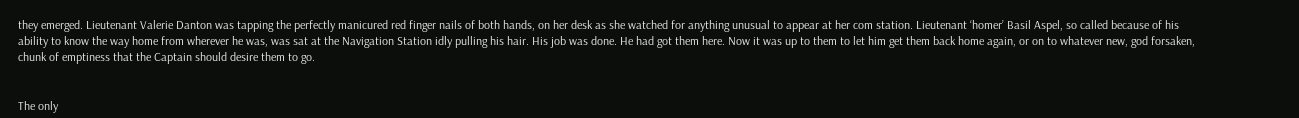they emerged. Lieutenant Valerie Danton was tapping the perfectly manicured red finger nails of both hands, on her desk as she watched for anything unusual to appear at her com station. Lieutenant ‘homer’ Basil Aspel, so called because of his ability to know the way home from wherever he was, was sat at the Navigation Station idly pulling his hair. His job was done. He had got them here. Now it was up to them to let him get them back home again, or on to whatever new, god forsaken, chunk of emptiness that the Captain should desire them to go.


The only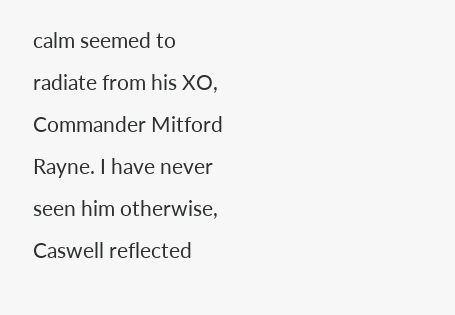calm seemed to radiate from his XO, Commander Mitford Rayne. I have never seen him otherwise, Caswell reflected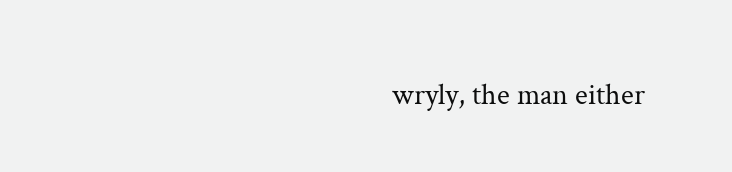wryly, the man either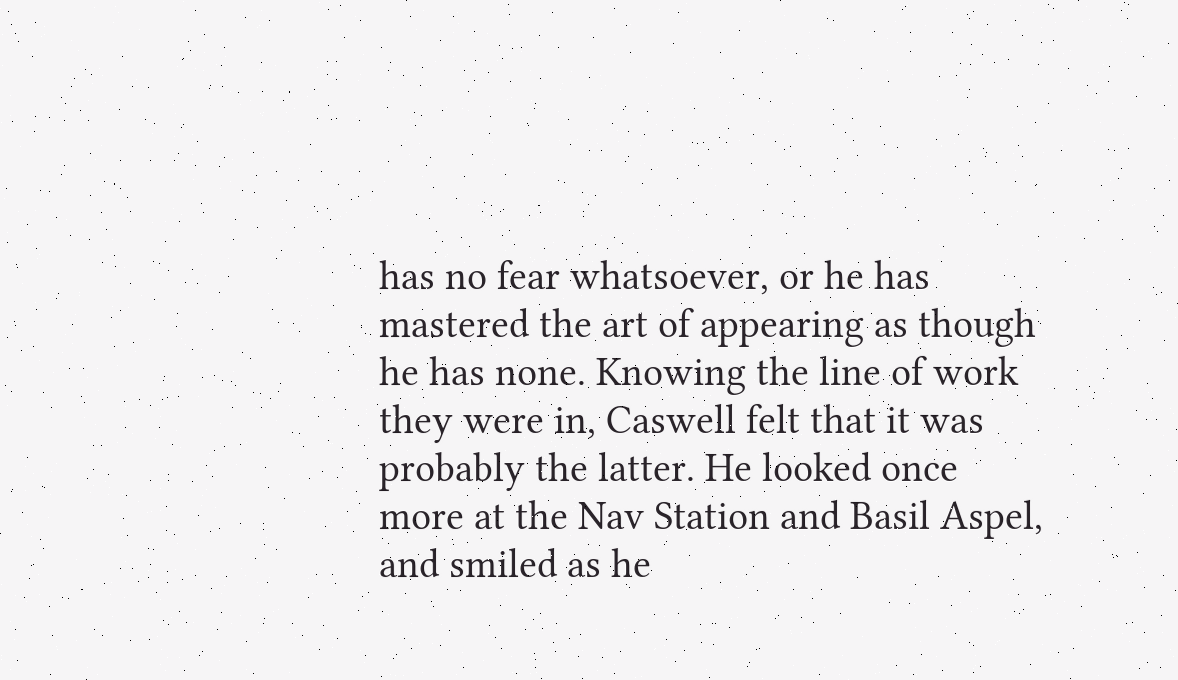has no fear whatsoever, or he has mastered the art of appearing as though he has none. Knowing the line of work they were in, Caswell felt that it was probably the latter. He looked once more at the Nav Station and Basil Aspel, and smiled as he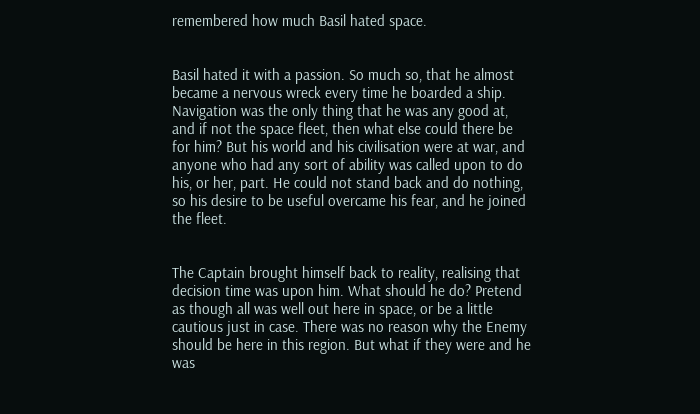remembered how much Basil hated space.


Basil hated it with a passion. So much so, that he almost became a nervous wreck every time he boarded a ship. Navigation was the only thing that he was any good at, and if not the space fleet, then what else could there be for him? But his world and his civilisation were at war, and anyone who had any sort of ability was called upon to do his, or her, part. He could not stand back and do nothing, so his desire to be useful overcame his fear, and he joined the fleet.


The Captain brought himself back to reality, realising that decision time was upon him. What should he do? Pretend as though all was well out here in space, or be a little cautious just in case. There was no reason why the Enemy should be here in this region. But what if they were and he was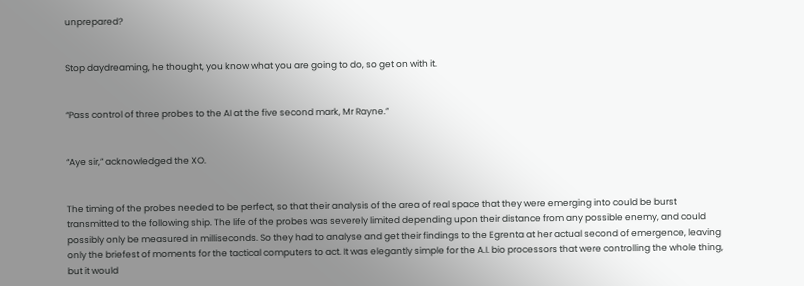unprepared?


Stop daydreaming, he thought, you know what you are going to do, so get on with it.


“Pass control of three probes to the AI at the five second mark, Mr Rayne.”


“Aye sir,” acknowledged the XO.


The timing of the probes needed to be perfect, so that their analysis of the area of real space that they were emerging into could be burst transmitted to the following ship. The life of the probes was severely limited depending upon their distance from any possible enemy, and could possibly only be measured in milliseconds. So they had to analyse and get their findings to the Egrenta at her actual second of emergence, leaving only the briefest of moments for the tactical computers to act. It was elegantly simple for the A.I. bio processors that were controlling the whole thing, but it would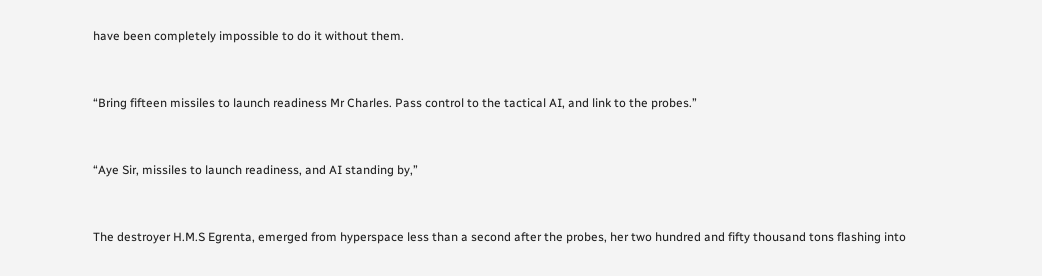have been completely impossible to do it without them.


“Bring fifteen missiles to launch readiness Mr Charles. Pass control to the tactical AI, and link to the probes.”


“Aye Sir, missiles to launch readiness, and AI standing by,”


The destroyer H.M.S Egrenta, emerged from hyperspace less than a second after the probes, her two hundred and fifty thousand tons flashing into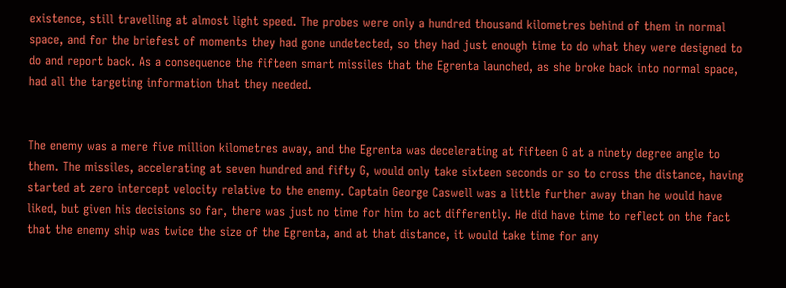existence, still travelling at almost light speed. The probes were only a hundred thousand kilometres behind of them in normal space, and for the briefest of moments they had gone undetected, so they had just enough time to do what they were designed to do and report back. As a consequence the fifteen smart missiles that the Egrenta launched, as she broke back into normal space, had all the targeting information that they needed.


The enemy was a mere five million kilometres away, and the Egrenta was decelerating at fifteen G at a ninety degree angle to them. The missiles, accelerating at seven hundred and fifty G, would only take sixteen seconds or so to cross the distance, having started at zero intercept velocity relative to the enemy. Captain George Caswell was a little further away than he would have liked, but given his decisions so far, there was just no time for him to act differently. He did have time to reflect on the fact that the enemy ship was twice the size of the Egrenta, and at that distance, it would take time for any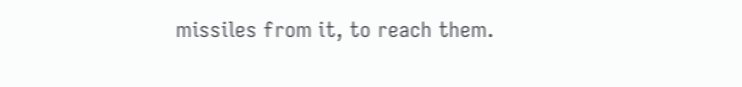missiles from it, to reach them.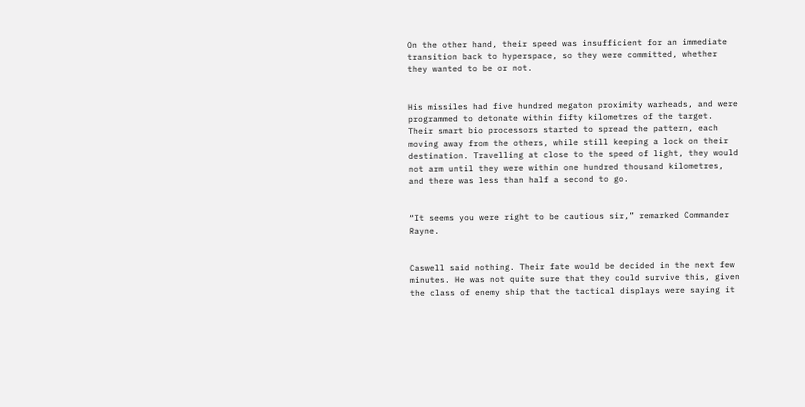On the other hand, their speed was insufficient for an immediate transition back to hyperspace, so they were committed, whether they wanted to be or not.


His missiles had five hundred megaton proximity warheads, and were programmed to detonate within fifty kilometres of the target. Their smart bio processors started to spread the pattern, each moving away from the others, while still keeping a lock on their destination. Travelling at close to the speed of light, they would not arm until they were within one hundred thousand kilometres, and there was less than half a second to go.


“It seems you were right to be cautious sir,” remarked Commander Rayne.


Caswell said nothing. Their fate would be decided in the next few minutes. He was not quite sure that they could survive this, given the class of enemy ship that the tactical displays were saying it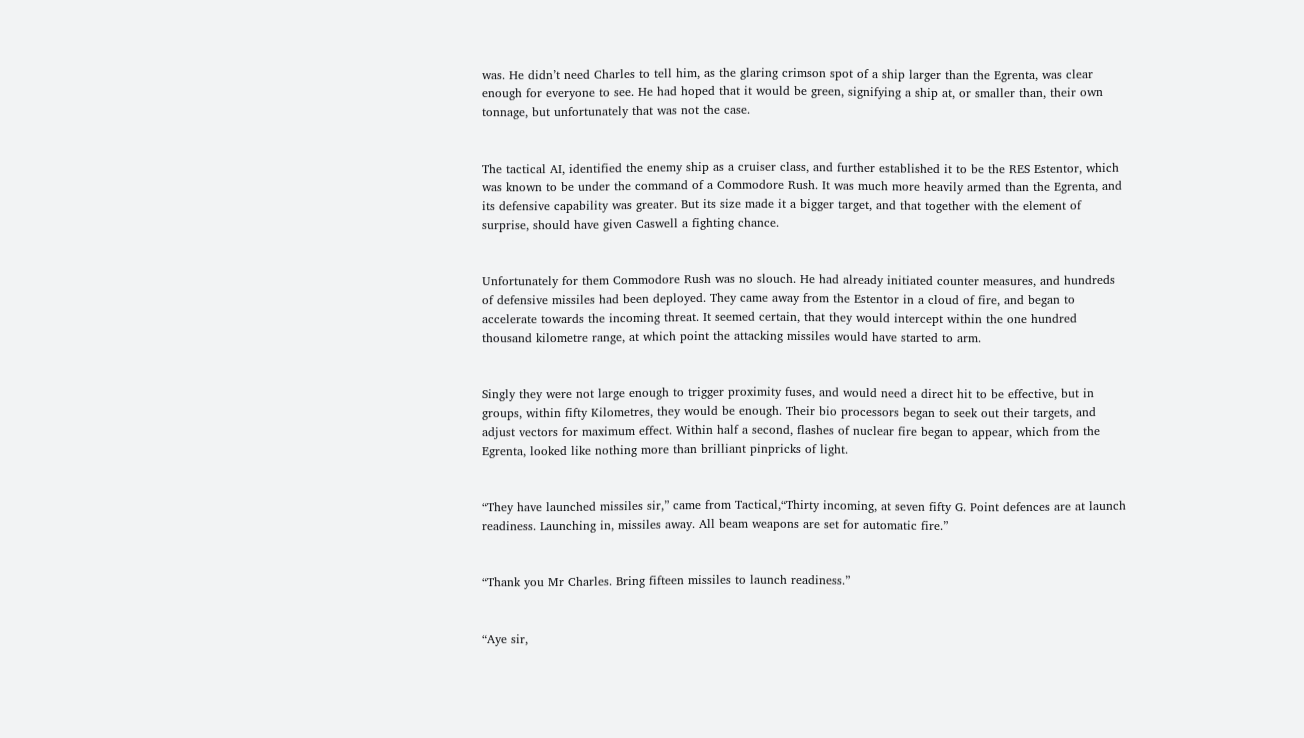was. He didn’t need Charles to tell him, as the glaring crimson spot of a ship larger than the Egrenta, was clear enough for everyone to see. He had hoped that it would be green, signifying a ship at, or smaller than, their own tonnage, but unfortunately that was not the case.


The tactical AI, identified the enemy ship as a cruiser class, and further established it to be the RES Estentor, which was known to be under the command of a Commodore Rush. It was much more heavily armed than the Egrenta, and its defensive capability was greater. But its size made it a bigger target, and that together with the element of surprise, should have given Caswell a fighting chance.


Unfortunately for them Commodore Rush was no slouch. He had already initiated counter measures, and hundreds of defensive missiles had been deployed. They came away from the Estentor in a cloud of fire, and began to accelerate towards the incoming threat. It seemed certain, that they would intercept within the one hundred thousand kilometre range, at which point the attacking missiles would have started to arm.


Singly they were not large enough to trigger proximity fuses, and would need a direct hit to be effective, but in groups, within fifty Kilometres, they would be enough. Their bio processors began to seek out their targets, and adjust vectors for maximum effect. Within half a second, flashes of nuclear fire began to appear, which from the Egrenta, looked like nothing more than brilliant pinpricks of light.


“They have launched missiles sir,” came from Tactical,“Thirty incoming, at seven fifty G. Point defences are at launch readiness. Launching in, missiles away. All beam weapons are set for automatic fire.”


“Thank you Mr Charles. Bring fifteen missiles to launch readiness.”


“Aye sir,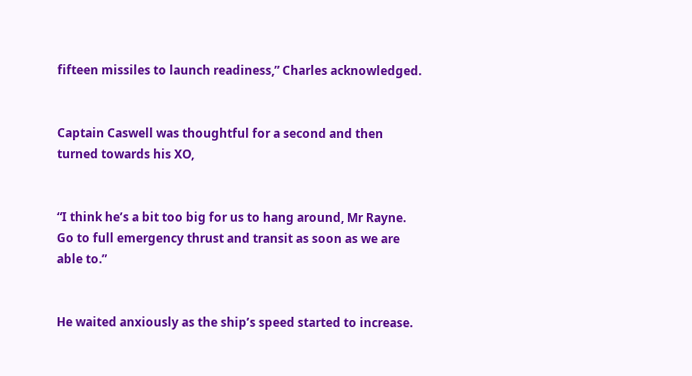fifteen missiles to launch readiness,” Charles acknowledged.


Captain Caswell was thoughtful for a second and then turned towards his XO,


“I think he’s a bit too big for us to hang around, Mr Rayne. Go to full emergency thrust and transit as soon as we are able to.”


He waited anxiously as the ship’s speed started to increase.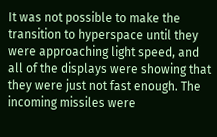It was not possible to make the transition to hyperspace until they were approaching light speed, and all of the displays were showing that they were just not fast enough. The incoming missiles were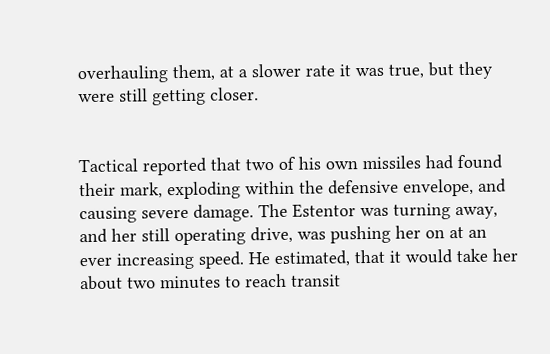overhauling them, at a slower rate it was true, but they were still getting closer.


Tactical reported that two of his own missiles had found their mark, exploding within the defensive envelope, and causing severe damage. The Estentor was turning away, and her still operating drive, was pushing her on at an ever increasing speed. He estimated, that it would take her about two minutes to reach transit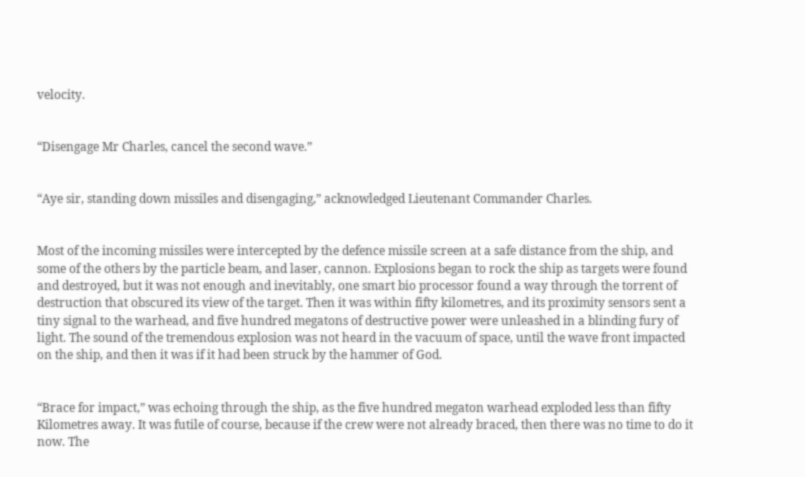velocity.


“Disengage Mr Charles, cancel the second wave.”


“Aye sir, standing down missiles and disengaging,” acknowledged Lieutenant Commander Charles.


Most of the incoming missiles were intercepted by the defence missile screen at a safe distance from the ship, and some of the others by the particle beam, and laser, cannon. Explosions began to rock the ship as targets were found and destroyed, but it was not enough and inevitably, one smart bio processor found a way through the torrent of destruction that obscured its view of the target. Then it was within fifty kilometres, and its proximity sensors sent a tiny signal to the warhead, and five hundred megatons of destructive power were unleashed in a blinding fury of light. The sound of the tremendous explosion was not heard in the vacuum of space, until the wave front impacted on the ship, and then it was if it had been struck by the hammer of God.


“Brace for impact,” was echoing through the ship, as the five hundred megaton warhead exploded less than fifty Kilometres away. It was futile of course, because if the crew were not already braced, then there was no time to do it now. The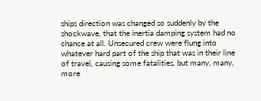ships direction was changed so suddenly by the shockwave, that the inertia damping system had no chance at all. Unsecured crew were flung into whatever hard part of the ship that was in their line of travel, causing some fatalities, but many, many, more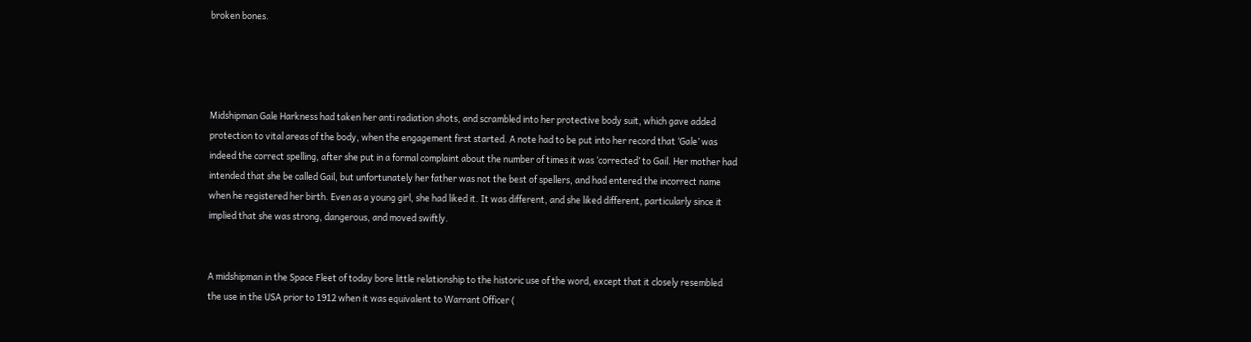broken bones.




Midshipman Gale Harkness had taken her anti radiation shots, and scrambled into her protective body suit, which gave added protection to vital areas of the body, when the engagement first started. A note had to be put into her record that ‘Gale’ was indeed the correct spelling, after she put in a formal complaint about the number of times it was ‘corrected’ to Gail. Her mother had intended that she be called Gail, but unfortunately her father was not the best of spellers, and had entered the incorrect name when he registered her birth. Even as a young girl, she had liked it. It was different, and she liked different, particularly since it implied that she was strong, dangerous, and moved swiftly.


A midshipman in the Space Fleet of today bore little relationship to the historic use of the word, except that it closely resembled the use in the USA prior to 1912 when it was equivalent to Warrant Officer (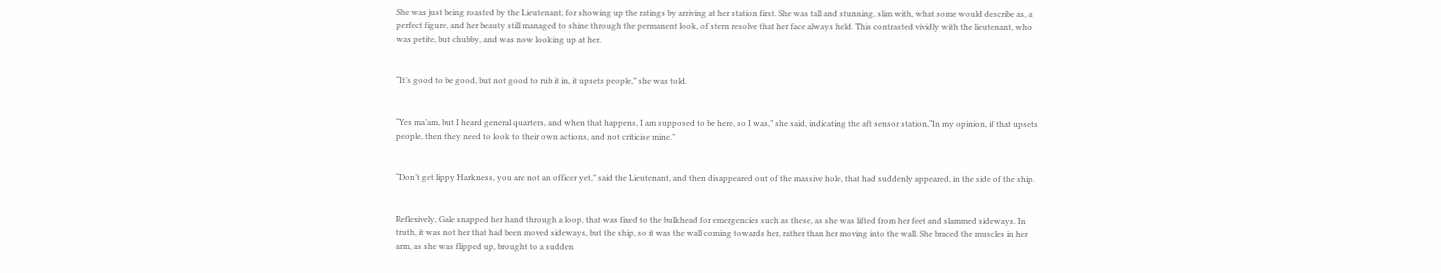She was just being roasted by the Lieutenant, for showing up the ratings by arriving at her station first. She was tall and stunning, slim with, what some would describe as, a perfect figure, and her beauty still managed to shine through the permanent look, of stern resolve that her face always held. This contrasted vividly with the lieutenant, who was petite, but chubby, and was now looking up at her.


“It’s good to be good, but not good to rub it in, it upsets people,” she was told.


“Yes ma’am, but I heard general quarters, and when that happens, I am supposed to be here, so I was,” she said, indicating the aft sensor station,“In my opinion, if that upsets people, then they need to look to their own actions, and not criticise mine.”


“Don’t get lippy Harkness, you are not an officer yet,” said the Lieutenant, and then disappeared out of the massive hole, that had suddenly appeared, in the side of the ship.


Reflexively, Gale snapped her hand through a loop, that was fixed to the bulkhead for emergencies such as these, as she was lifted from her feet and slammed sideways. In truth, it was not her that had been moved sideways, but the ship, so it was the wall coming towards her, rather than her moving into the wall. She braced the muscles in her arm, as she was flipped up, brought to a sudden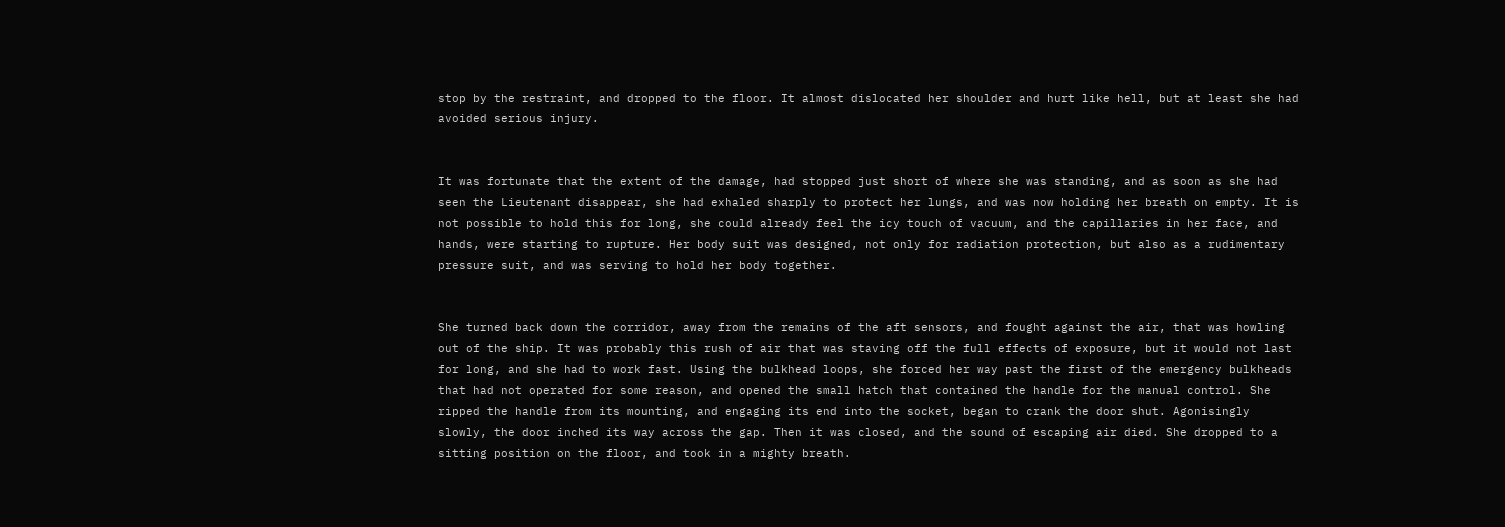stop by the restraint, and dropped to the floor. It almost dislocated her shoulder and hurt like hell, but at least she had avoided serious injury.


It was fortunate that the extent of the damage, had stopped just short of where she was standing, and as soon as she had seen the Lieutenant disappear, she had exhaled sharply to protect her lungs, and was now holding her breath on empty. It is not possible to hold this for long, she could already feel the icy touch of vacuum, and the capillaries in her face, and hands, were starting to rupture. Her body suit was designed, not only for radiation protection, but also as a rudimentary pressure suit, and was serving to hold her body together.


She turned back down the corridor, away from the remains of the aft sensors, and fought against the air, that was howling out of the ship. It was probably this rush of air that was staving off the full effects of exposure, but it would not last for long, and she had to work fast. Using the bulkhead loops, she forced her way past the first of the emergency bulkheads that had not operated for some reason, and opened the small hatch that contained the handle for the manual control. She ripped the handle from its mounting, and engaging its end into the socket, began to crank the door shut. Agonisingly slowly, the door inched its way across the gap. Then it was closed, and the sound of escaping air died. She dropped to a sitting position on the floor, and took in a mighty breath.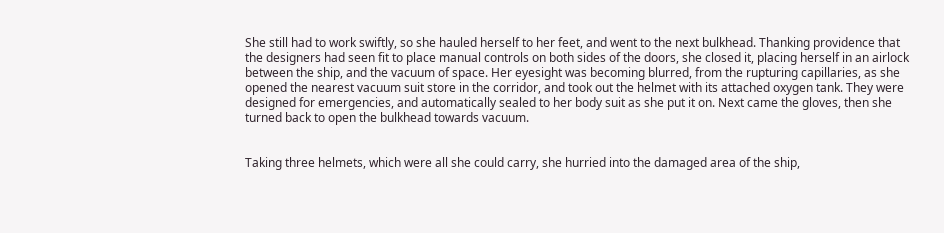She still had to work swiftly, so she hauled herself to her feet, and went to the next bulkhead. Thanking providence that the designers had seen fit to place manual controls on both sides of the doors, she closed it, placing herself in an airlock between the ship, and the vacuum of space. Her eyesight was becoming blurred, from the rupturing capillaries, as she opened the nearest vacuum suit store in the corridor, and took out the helmet with its attached oxygen tank. They were designed for emergencies, and automatically sealed to her body suit as she put it on. Next came the gloves, then she turned back to open the bulkhead towards vacuum.


Taking three helmets, which were all she could carry, she hurried into the damaged area of the ship,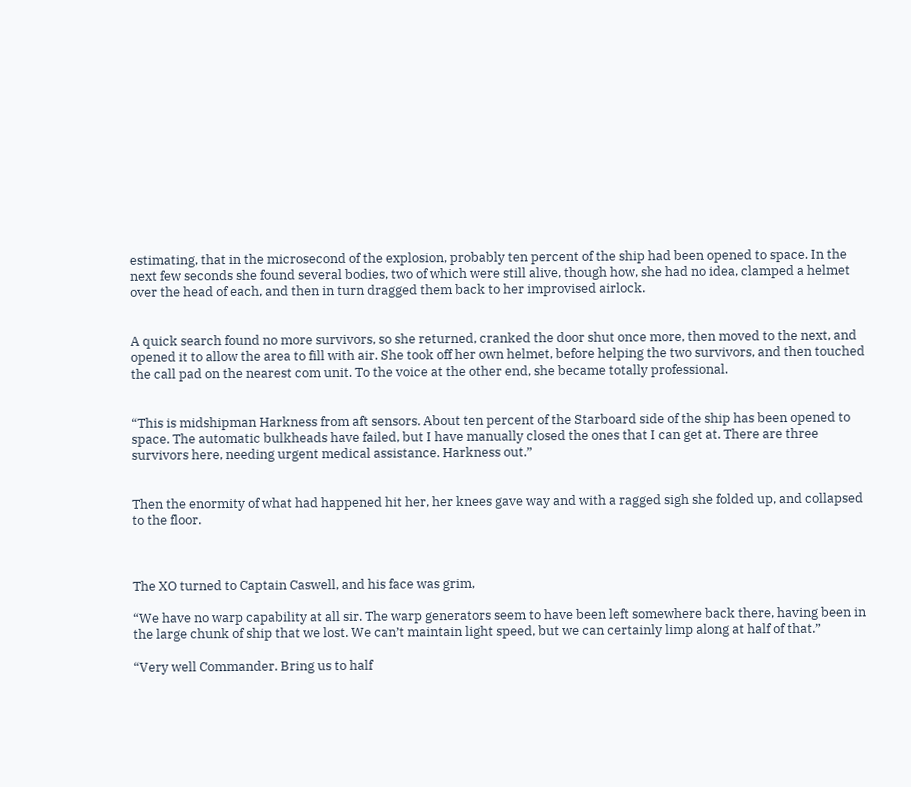estimating, that in the microsecond of the explosion, probably ten percent of the ship had been opened to space. In the next few seconds she found several bodies, two of which were still alive, though how, she had no idea, clamped a helmet over the head of each, and then in turn dragged them back to her improvised airlock.


A quick search found no more survivors, so she returned, cranked the door shut once more, then moved to the next, and opened it to allow the area to fill with air. She took off her own helmet, before helping the two survivors, and then touched the call pad on the nearest com unit. To the voice at the other end, she became totally professional.


“This is midshipman Harkness from aft sensors. About ten percent of the Starboard side of the ship has been opened to space. The automatic bulkheads have failed, but I have manually closed the ones that I can get at. There are three survivors here, needing urgent medical assistance. Harkness out.”


Then the enormity of what had happened hit her, her knees gave way and with a ragged sigh she folded up, and collapsed to the floor.



The XO turned to Captain Caswell, and his face was grim,

“We have no warp capability at all sir. The warp generators seem to have been left somewhere back there, having been in the large chunk of ship that we lost. We can’t maintain light speed, but we can certainly limp along at half of that.”

“Very well Commander. Bring us to half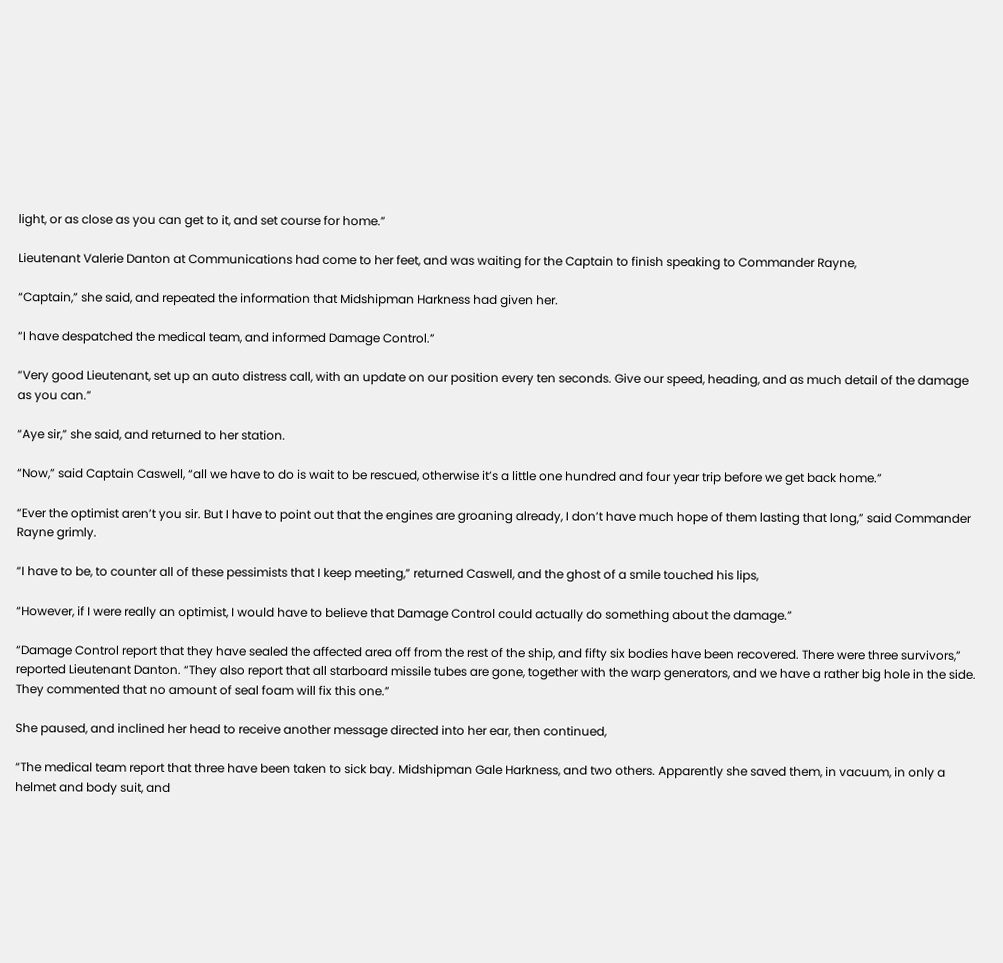light, or as close as you can get to it, and set course for home.”

Lieutenant Valerie Danton at Communications had come to her feet, and was waiting for the Captain to finish speaking to Commander Rayne,

“Captain,” she said, and repeated the information that Midshipman Harkness had given her.

“I have despatched the medical team, and informed Damage Control.”

“Very good Lieutenant, set up an auto distress call, with an update on our position every ten seconds. Give our speed, heading, and as much detail of the damage as you can.”

“Aye sir,” she said, and returned to her station.

“Now,” said Captain Caswell, “all we have to do is wait to be rescued, otherwise it’s a little one hundred and four year trip before we get back home.”

“Ever the optimist aren’t you sir. But I have to point out that the engines are groaning already, I don’t have much hope of them lasting that long,” said Commander Rayne grimly.

“I have to be, to counter all of these pessimists that I keep meeting,” returned Caswell, and the ghost of a smile touched his lips,

“However, if I were really an optimist, I would have to believe that Damage Control could actually do something about the damage.”

“Damage Control report that they have sealed the affected area off from the rest of the ship, and fifty six bodies have been recovered. There were three survivors,” reported Lieutenant Danton. “They also report that all starboard missile tubes are gone, together with the warp generators, and we have a rather big hole in the side. They commented that no amount of seal foam will fix this one.”

She paused, and inclined her head to receive another message directed into her ear, then continued,

“The medical team report that three have been taken to sick bay. Midshipman Gale Harkness, and two others. Apparently she saved them, in vacuum, in only a helmet and body suit, and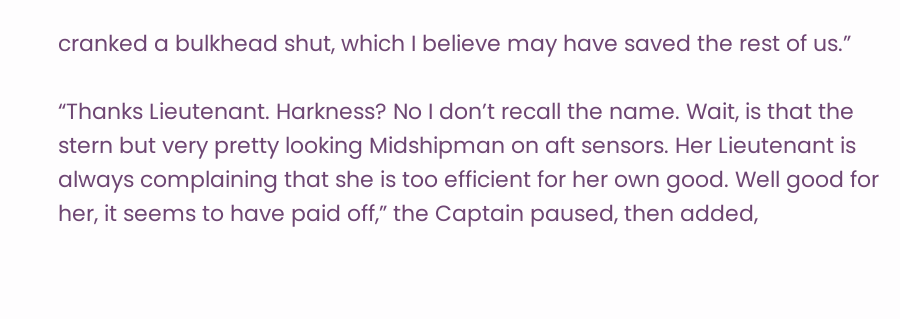cranked a bulkhead shut, which I believe may have saved the rest of us.”

“Thanks Lieutenant. Harkness? No I don’t recall the name. Wait, is that the stern but very pretty looking Midshipman on aft sensors. Her Lieutenant is always complaining that she is too efficient for her own good. Well good for her, it seems to have paid off,” the Captain paused, then added,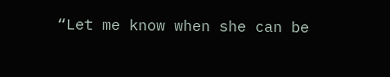“Let me know when she can be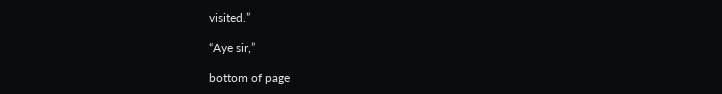visited.”

“Aye sir,”

bottom of page